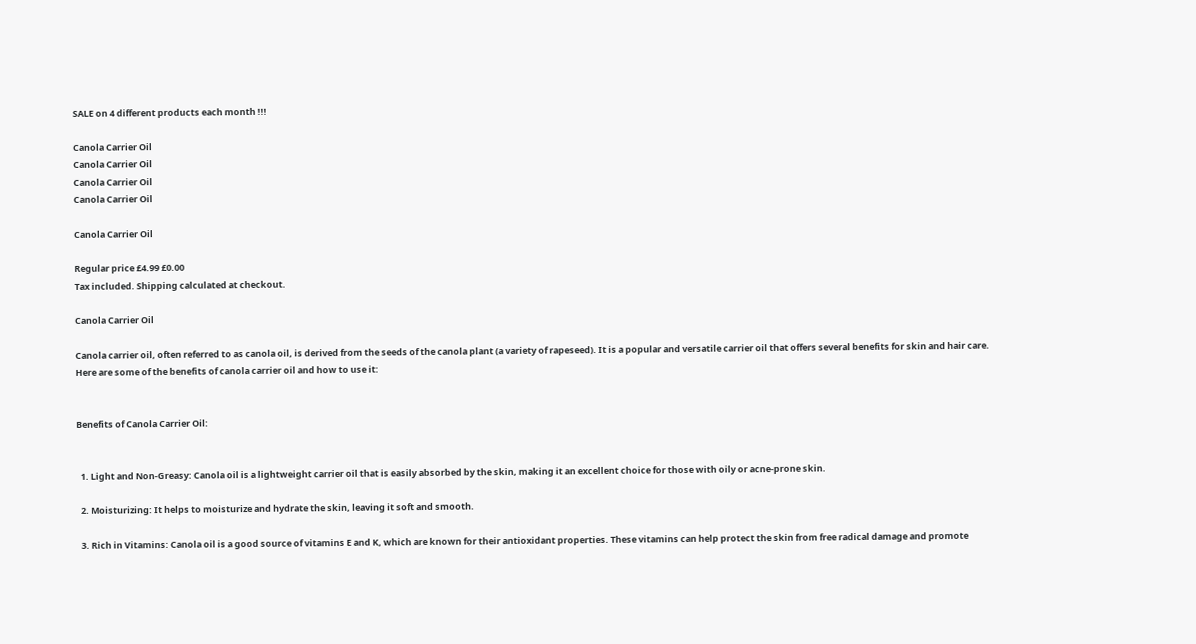SALE on 4 different products each month !!!

Canola Carrier Oil
Canola Carrier Oil
Canola Carrier Oil
Canola Carrier Oil

Canola Carrier Oil

Regular price £4.99 £0.00
Tax included. Shipping calculated at checkout.

Canola Carrier Oil

Canola carrier oil, often referred to as canola oil, is derived from the seeds of the canola plant (a variety of rapeseed). It is a popular and versatile carrier oil that offers several benefits for skin and hair care. Here are some of the benefits of canola carrier oil and how to use it:


Benefits of Canola Carrier Oil:


  1. Light and Non-Greasy: Canola oil is a lightweight carrier oil that is easily absorbed by the skin, making it an excellent choice for those with oily or acne-prone skin.

  2. Moisturizing: It helps to moisturize and hydrate the skin, leaving it soft and smooth.

  3. Rich in Vitamins: Canola oil is a good source of vitamins E and K, which are known for their antioxidant properties. These vitamins can help protect the skin from free radical damage and promote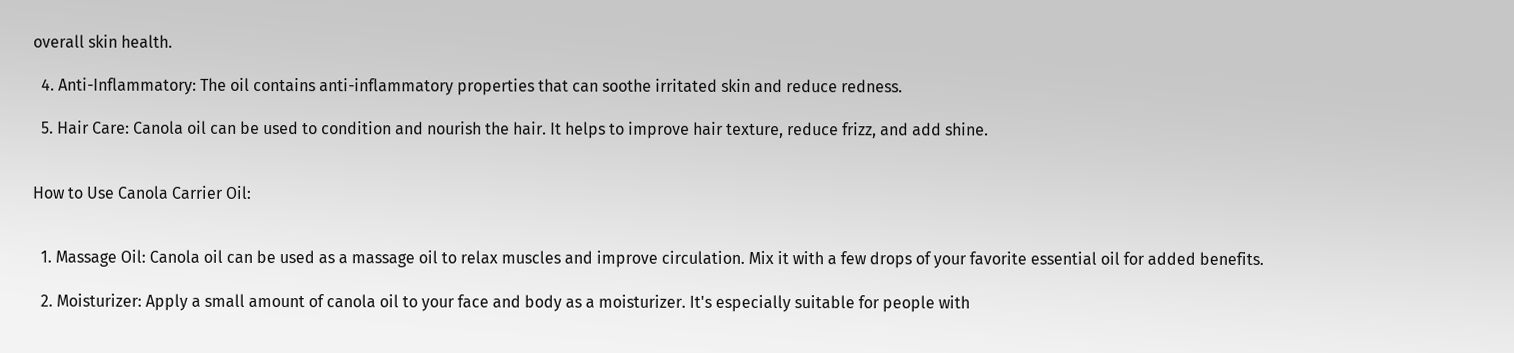overall skin health.

  4. Anti-Inflammatory: The oil contains anti-inflammatory properties that can soothe irritated skin and reduce redness.

  5. Hair Care: Canola oil can be used to condition and nourish the hair. It helps to improve hair texture, reduce frizz, and add shine.


How to Use Canola Carrier Oil:


  1. Massage Oil: Canola oil can be used as a massage oil to relax muscles and improve circulation. Mix it with a few drops of your favorite essential oil for added benefits.

  2. Moisturizer: Apply a small amount of canola oil to your face and body as a moisturizer. It's especially suitable for people with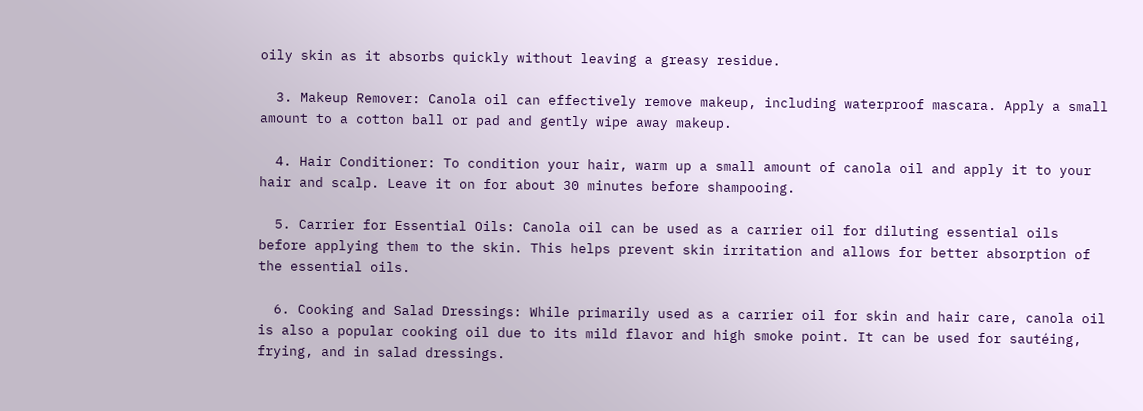oily skin as it absorbs quickly without leaving a greasy residue.

  3. Makeup Remover: Canola oil can effectively remove makeup, including waterproof mascara. Apply a small amount to a cotton ball or pad and gently wipe away makeup.

  4. Hair Conditioner: To condition your hair, warm up a small amount of canola oil and apply it to your hair and scalp. Leave it on for about 30 minutes before shampooing.

  5. Carrier for Essential Oils: Canola oil can be used as a carrier oil for diluting essential oils before applying them to the skin. This helps prevent skin irritation and allows for better absorption of the essential oils.

  6. Cooking and Salad Dressings: While primarily used as a carrier oil for skin and hair care, canola oil is also a popular cooking oil due to its mild flavor and high smoke point. It can be used for sautéing, frying, and in salad dressings.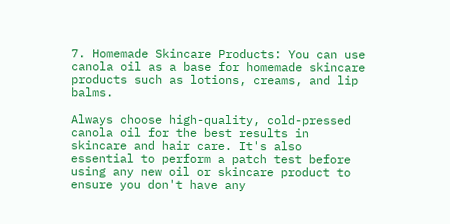7. Homemade Skincare Products: You can use canola oil as a base for homemade skincare products such as lotions, creams, and lip balms.

Always choose high-quality, cold-pressed canola oil for the best results in skincare and hair care. It's also essential to perform a patch test before using any new oil or skincare product to ensure you don't have any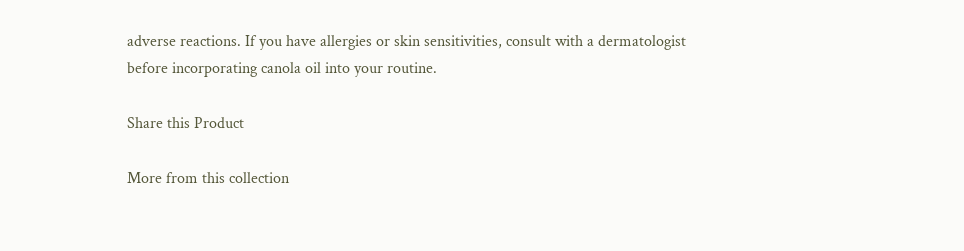adverse reactions. If you have allergies or skin sensitivities, consult with a dermatologist before incorporating canola oil into your routine.

Share this Product

More from this collection